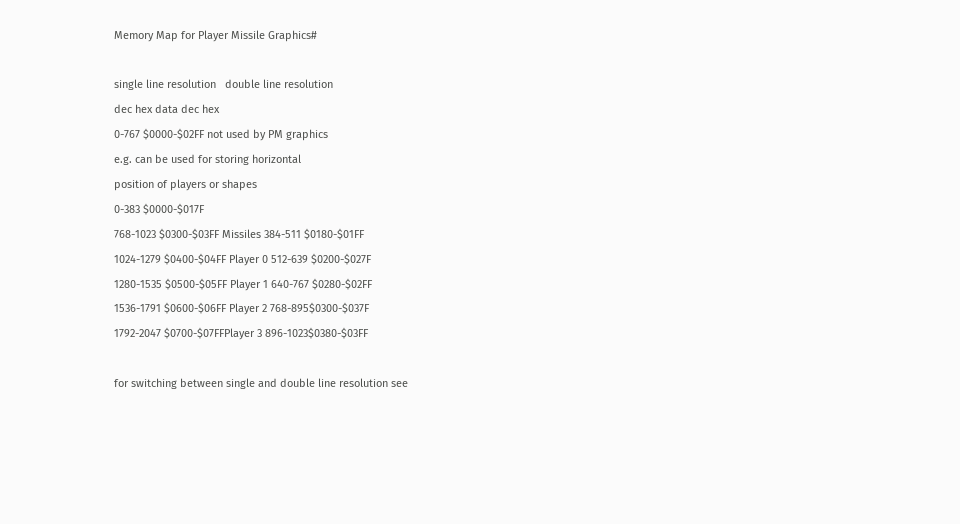Memory Map for Player Missile Graphics#

single line resolution   double line resolution
dec hex data dec hex
0-767 $0000-$02FF not used by PM graphics
e.g. can be used for storing horizontal
position of players or shapes
0-383 $0000-$017F
768-1023 $0300-$03FF Missiles 384-511 $0180-$01FF
1024-1279 $0400-$04FF Player 0 512-639 $0200-$027F
1280-1535 $0500-$05FF Player 1 640-767 $0280-$02FF
1536-1791 $0600-$06FF Player 2 768-895$0300-$037F
1792-2047 $0700-$07FFPlayer 3 896-1023$0380-$03FF

for switching between single and double line resolution see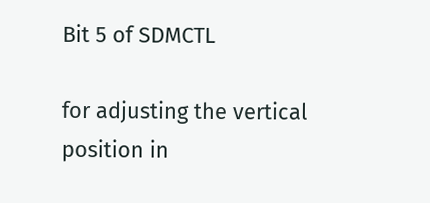Bit 5 of SDMCTL

for adjusting the vertical position in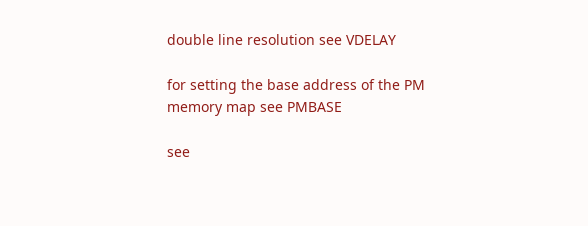double line resolution see VDELAY

for setting the base address of the PM memory map see PMBASE

see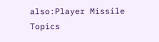also:Player Missile Topics